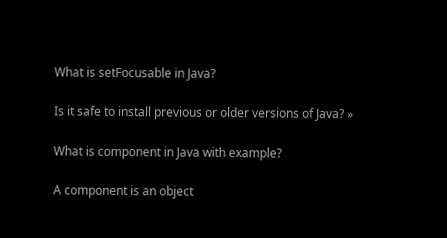What is setFocusable in Java?

Is it safe to install previous or older versions of Java? »

What is component in Java with example?

A component is an object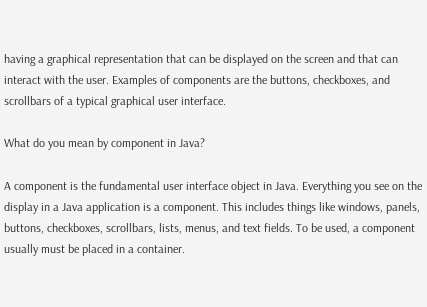having a graphical representation that can be displayed on the screen and that can interact with the user. Examples of components are the buttons, checkboxes, and scrollbars of a typical graphical user interface.

What do you mean by component in Java?

A component is the fundamental user interface object in Java. Everything you see on the display in a Java application is a component. This includes things like windows, panels, buttons, checkboxes, scrollbars, lists, menus, and text fields. To be used, a component usually must be placed in a container.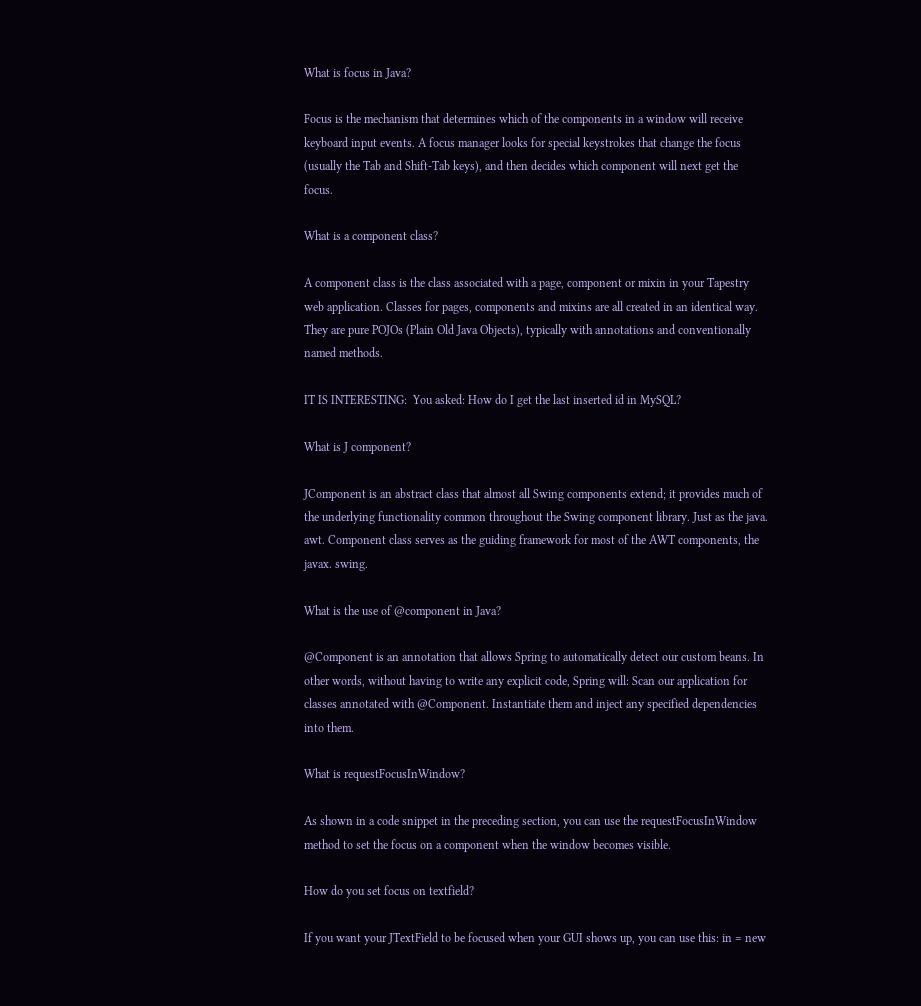What is focus in Java?

Focus is the mechanism that determines which of the components in a window will receive keyboard input events. A focus manager looks for special keystrokes that change the focus (usually the Tab and Shift-Tab keys), and then decides which component will next get the focus.

What is a component class?

A component class is the class associated with a page, component or mixin in your Tapestry web application. Classes for pages, components and mixins are all created in an identical way. They are pure POJOs (Plain Old Java Objects), typically with annotations and conventionally named methods.

IT IS INTERESTING:  You asked: How do I get the last inserted id in MySQL?

What is J component?

JComponent is an abstract class that almost all Swing components extend; it provides much of the underlying functionality common throughout the Swing component library. Just as the java. awt. Component class serves as the guiding framework for most of the AWT components, the javax. swing.

What is the use of @component in Java?

@Component is an annotation that allows Spring to automatically detect our custom beans. In other words, without having to write any explicit code, Spring will: Scan our application for classes annotated with @Component. Instantiate them and inject any specified dependencies into them.

What is requestFocusInWindow?

As shown in a code snippet in the preceding section, you can use the requestFocusInWindow method to set the focus on a component when the window becomes visible.

How do you set focus on textfield?

If you want your JTextField to be focused when your GUI shows up, you can use this: in = new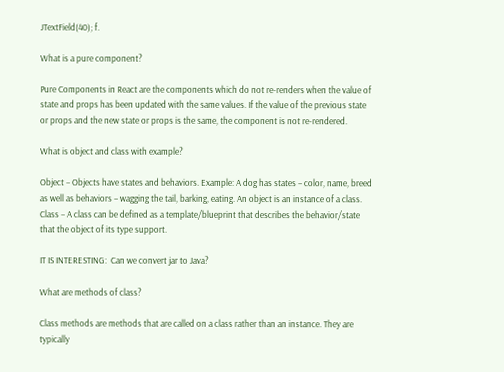JTextField(40); f.

What is a pure component?

Pure Components in React are the components which do not re-renders when the value of state and props has been updated with the same values. If the value of the previous state or props and the new state or props is the same, the component is not re-rendered.

What is object and class with example?

Object − Objects have states and behaviors. Example: A dog has states – color, name, breed as well as behaviors – wagging the tail, barking, eating. An object is an instance of a class. Class − A class can be defined as a template/blueprint that describes the behavior/state that the object of its type support.

IT IS INTERESTING:  Can we convert jar to Java?

What are methods of class?

Class methods are methods that are called on a class rather than an instance. They are typically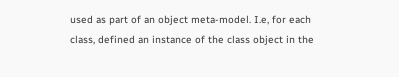used as part of an object meta-model. I.e, for each class, defined an instance of the class object in the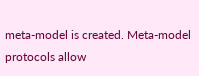meta-model is created. Meta-model protocols allow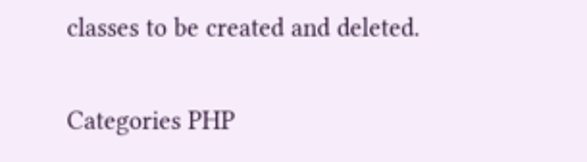classes to be created and deleted.

Categories PHP